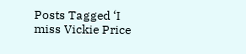Posts Tagged ‘I miss Vickie Price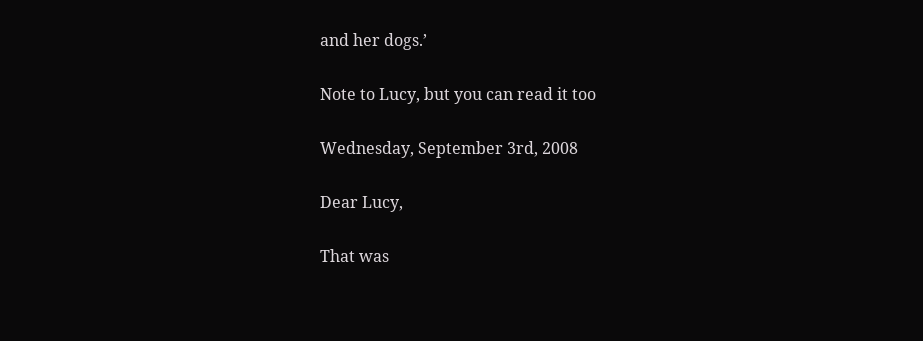and her dogs.’

Note to Lucy, but you can read it too

Wednesday, September 3rd, 2008

Dear Lucy,

That was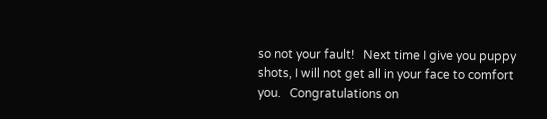so not your fault!   Next time I give you puppy shots, I will not get all in your face to comfort you.   Congratulations on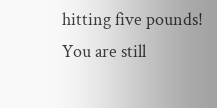hitting five pounds!   You are still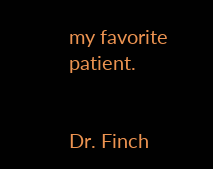my favorite patient.


Dr. Finch